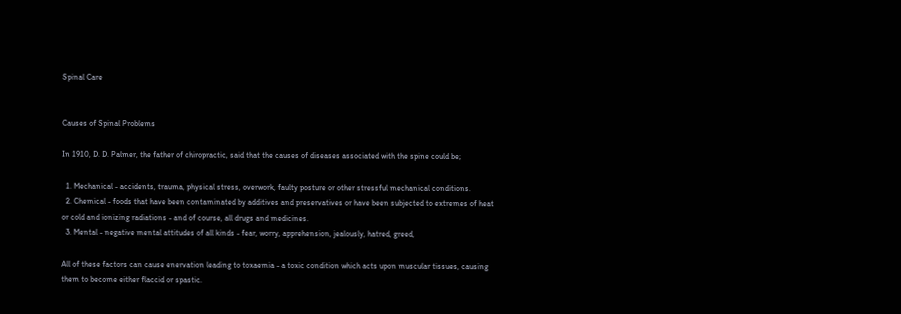Spinal Care


Causes of Spinal Problems

In 1910, D. D. Palmer, the father of chiropractic, said that the causes of diseases associated with the spine could be;

  1. Mechanical - accidents, trauma, physical stress, overwork, faulty posture or other stressful mechanical conditions.
  2. Chemical - foods that have been contaminated by additives and preservatives or have been subjected to extremes of heat or cold and ionizing radiations - and of course, all drugs and medicines.
  3. Mental - negative mental attitudes of all kinds - fear, worry, apprehension, jealously, hatred, greed,

All of these factors can cause enervation leading to toxaemia - a toxic condition which acts upon muscular tissues, causing them to become either flaccid or spastic.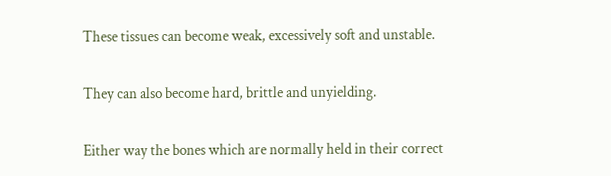These tissues can become weak, excessively soft and unstable.

They can also become hard, brittle and unyielding.

Either way the bones which are normally held in their correct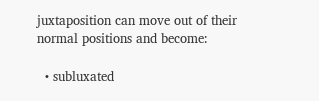juxtaposition can move out of their normal positions and become:

  • subluxated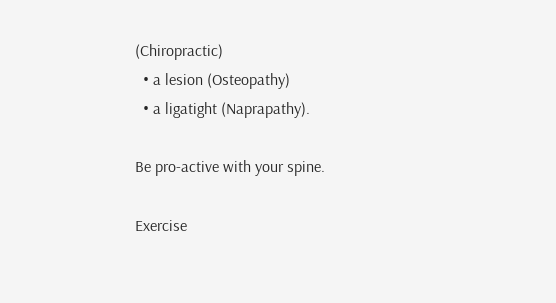(Chiropractic)
  • a lesion (Osteopathy)
  • a ligatight (Naprapathy).

Be pro-active with your spine.

Exercise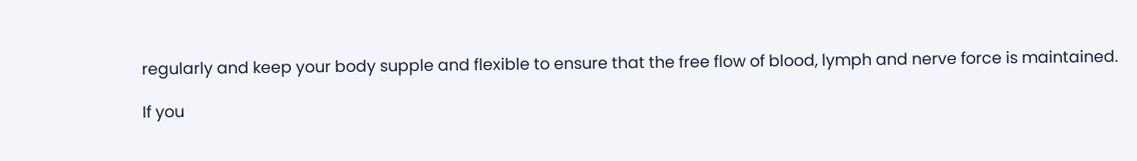regularly and keep your body supple and flexible to ensure that the free flow of blood, lymph and nerve force is maintained.

If you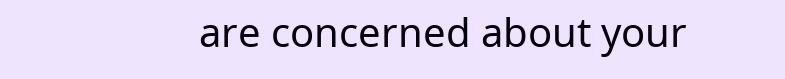are concerned about your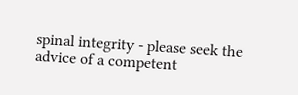spinal integrity - please seek the advice of a competent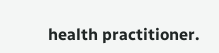health practitioner.